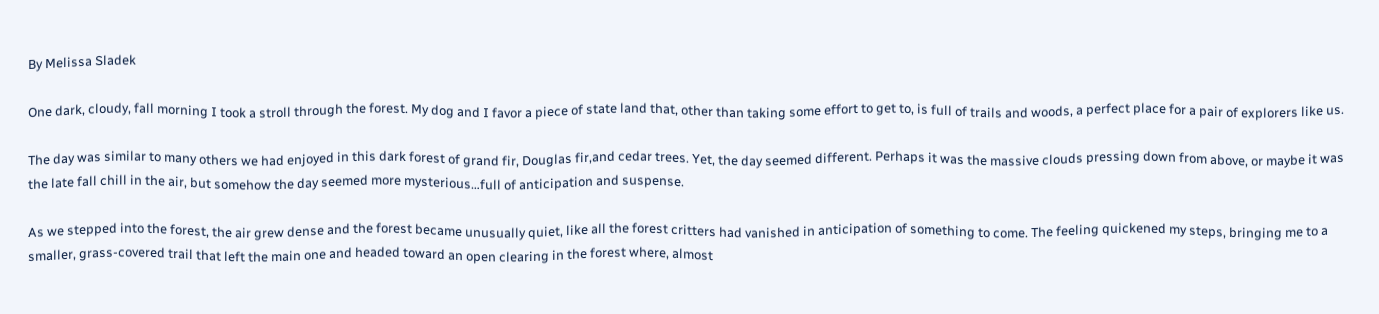By Melissa Sladek

One dark, cloudy, fall morning I took a stroll through the forest. My dog and I favor a piece of state land that, other than taking some effort to get to, is full of trails and woods, a perfect place for a pair of explorers like us.

The day was similar to many others we had enjoyed in this dark forest of grand fir, Douglas fir,and cedar trees. Yet, the day seemed different. Perhaps it was the massive clouds pressing down from above, or maybe it was the late fall chill in the air, but somehow the day seemed more mysterious…full of anticipation and suspense.

As we stepped into the forest, the air grew dense and the forest became unusually quiet, like all the forest critters had vanished in anticipation of something to come. The feeling quickened my steps, bringing me to a smaller, grass-covered trail that left the main one and headed toward an open clearing in the forest where, almost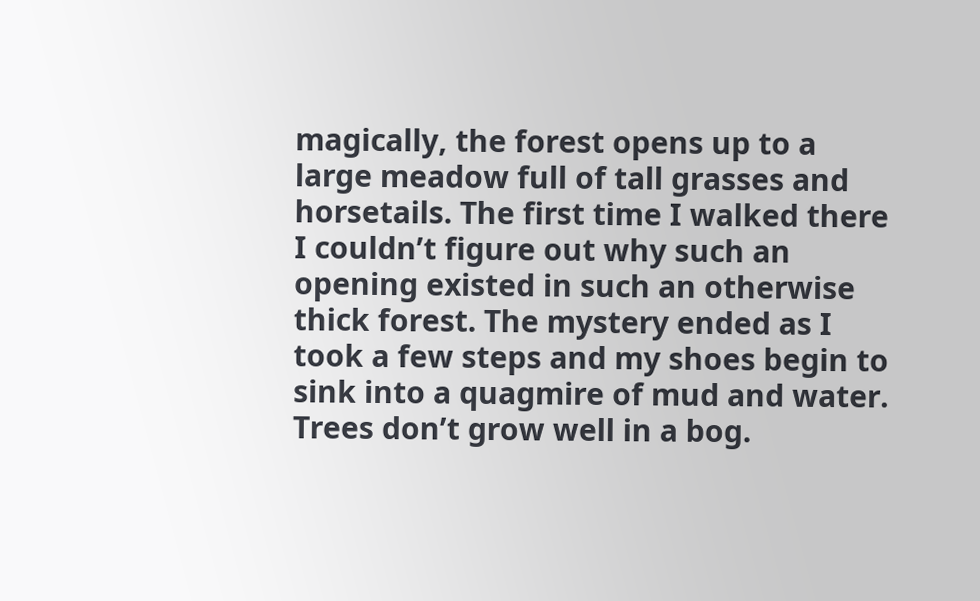magically, the forest opens up to a large meadow full of tall grasses and horsetails. The first time I walked there I couldn’t figure out why such an opening existed in such an otherwise thick forest. The mystery ended as I took a few steps and my shoes begin to sink into a quagmire of mud and water. Trees don’t grow well in a bog.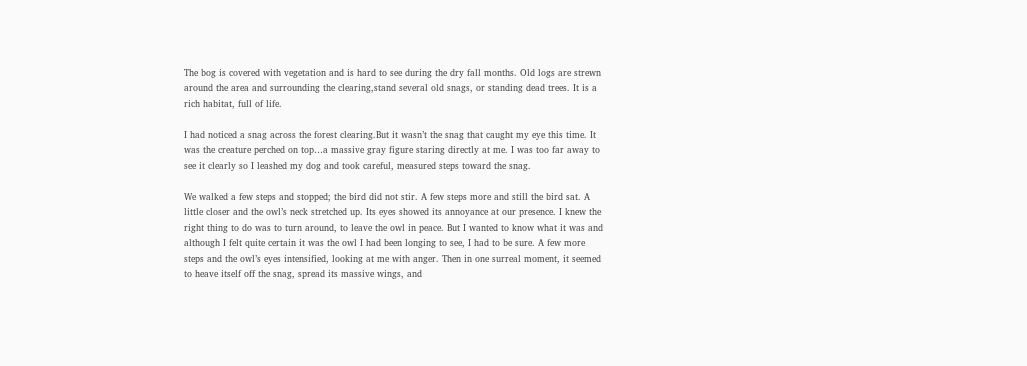The bog is covered with vegetation and is hard to see during the dry fall months. Old logs are strewn around the area and surrounding the clearing,stand several old snags, or standing dead trees. It is a rich habitat, full of life.

I had noticed a snag across the forest clearing.But it wasn’t the snag that caught my eye this time. It was the creature perched on top…a massive gray figure staring directly at me. I was too far away to see it clearly so I leashed my dog and took careful, measured steps toward the snag.

We walked a few steps and stopped; the bird did not stir. A few steps more and still the bird sat. A little closer and the owl’s neck stretched up. Its eyes showed its annoyance at our presence. I knew the right thing to do was to turn around, to leave the owl in peace. But I wanted to know what it was and although I felt quite certain it was the owl I had been longing to see, I had to be sure. A few more steps and the owl’s eyes intensified, looking at me with anger. Then in one surreal moment, it seemed to heave itself off the snag, spread its massive wings, and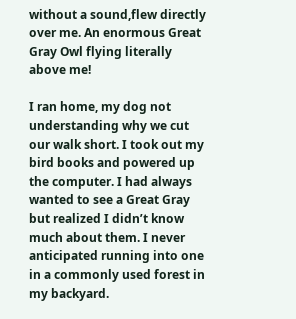without a sound,flew directly over me. An enormous Great Gray Owl flying literally above me!

I ran home, my dog not understanding why we cut our walk short. I took out my bird books and powered up the computer. I had always wanted to see a Great Gray but realized I didn’t know much about them. I never anticipated running into one in a commonly used forest in my backyard.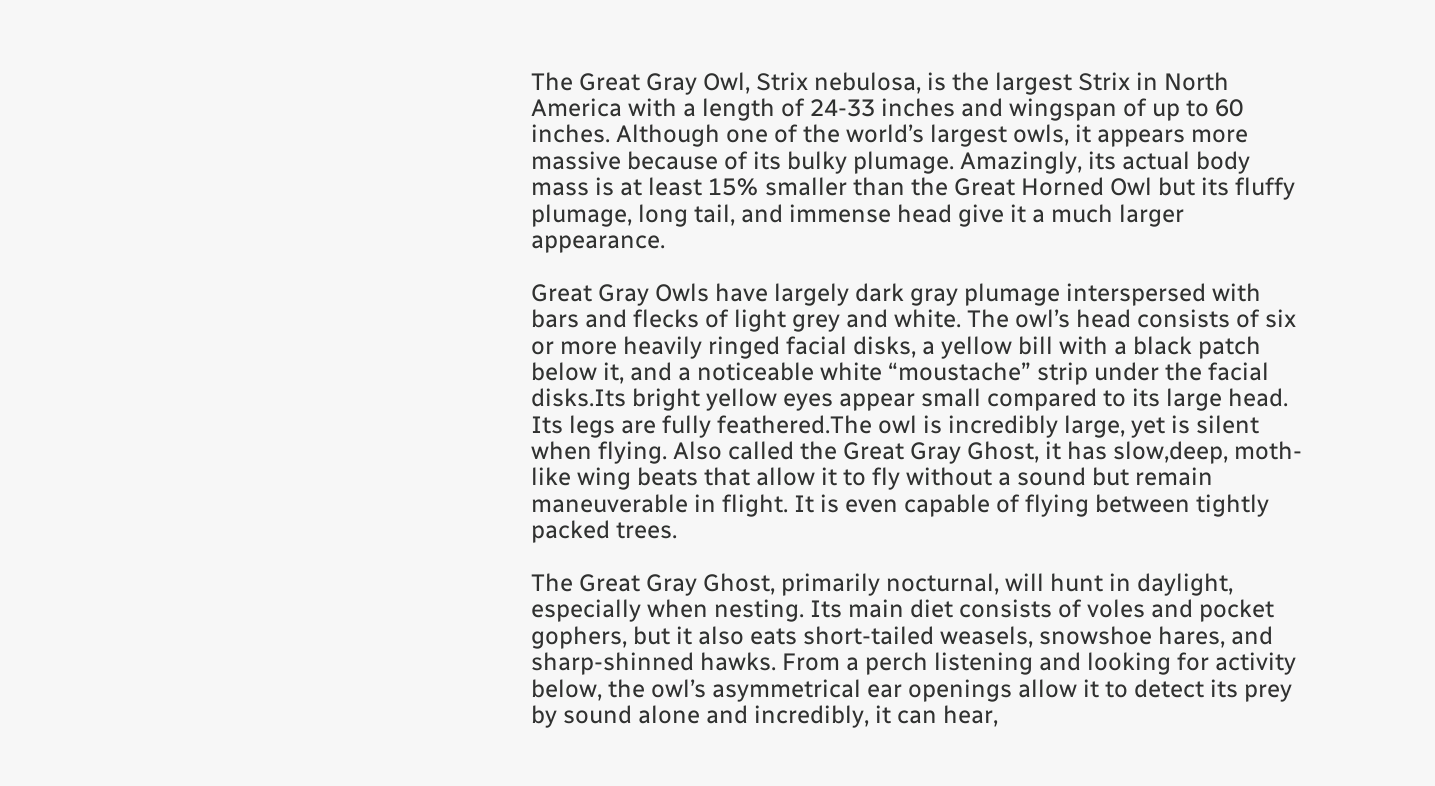The Great Gray Owl, Strix nebulosa, is the largest Strix in North America with a length of 24-33 inches and wingspan of up to 60 inches. Although one of the world’s largest owls, it appears more massive because of its bulky plumage. Amazingly, its actual body mass is at least 15% smaller than the Great Horned Owl but its fluffy plumage, long tail, and immense head give it a much larger appearance.

Great Gray Owls have largely dark gray plumage interspersed with bars and flecks of light grey and white. The owl’s head consists of six or more heavily ringed facial disks, a yellow bill with a black patch below it, and a noticeable white “moustache” strip under the facial disks.Its bright yellow eyes appear small compared to its large head. Its legs are fully feathered.The owl is incredibly large, yet is silent when flying. Also called the Great Gray Ghost, it has slow,deep, moth-like wing beats that allow it to fly without a sound but remain maneuverable in flight. It is even capable of flying between tightly packed trees.

The Great Gray Ghost, primarily nocturnal, will hunt in daylight, especially when nesting. Its main diet consists of voles and pocket gophers, but it also eats short-tailed weasels, snowshoe hares, and sharp-shinned hawks. From a perch listening and looking for activity below, the owl’s asymmetrical ear openings allow it to detect its prey by sound alone and incredibly, it can hear,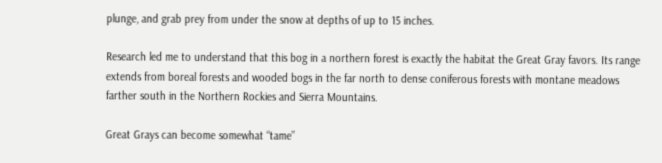plunge, and grab prey from under the snow at depths of up to 15 inches.

Research led me to understand that this bog in a northern forest is exactly the habitat the Great Gray favors. Its range extends from boreal forests and wooded bogs in the far north to dense coniferous forests with montane meadows farther south in the Northern Rockies and Sierra Mountains.

Great Grays can become somewhat “tame”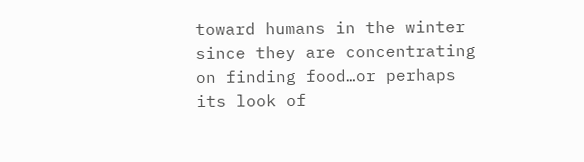toward humans in the winter since they are concentrating on finding food…or perhaps its look of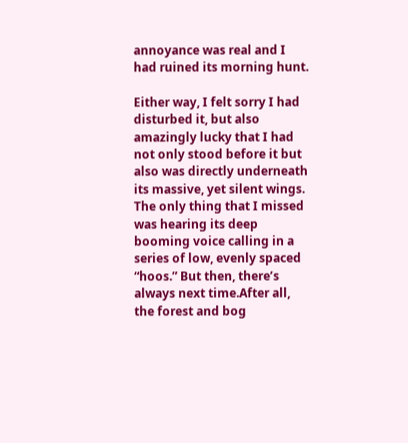annoyance was real and I had ruined its morning hunt.

Either way, I felt sorry I had disturbed it, but also amazingly lucky that I had not only stood before it but also was directly underneath its massive, yet silent wings. The only thing that I missed was hearing its deep booming voice calling in a series of low, evenly spaced “hoos.” But then, there’s always next time.After all, the forest and bog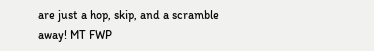are just a hop, skip, and a scramble away! MT FWP